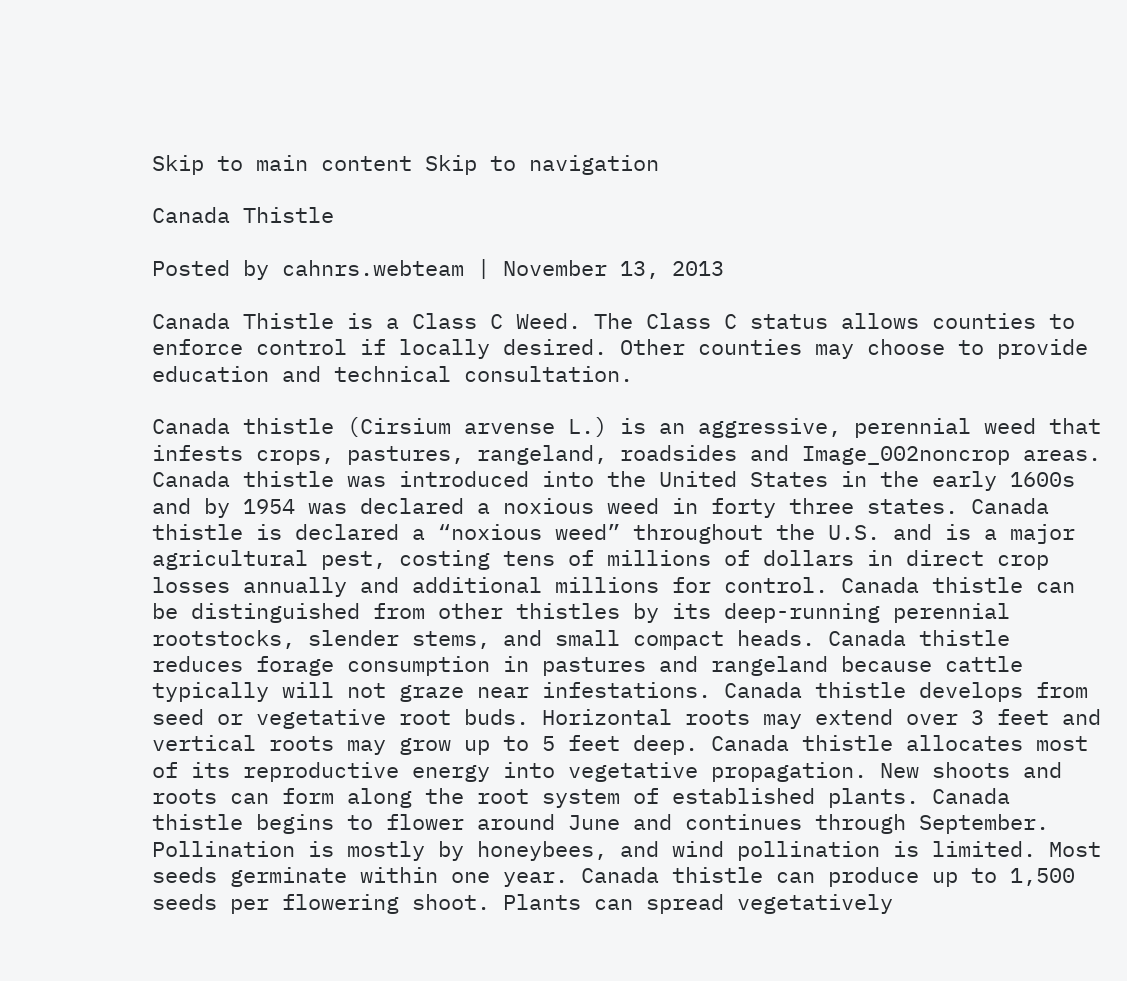Skip to main content Skip to navigation

Canada Thistle

Posted by cahnrs.webteam | November 13, 2013

Canada Thistle is a Class C Weed. The Class C status allows counties to enforce control if locally desired. Other counties may choose to provide education and technical consultation.

Canada thistle (Cirsium arvense L.) is an aggressive, perennial weed that infests crops, pastures, rangeland, roadsides and Image_002noncrop areas. Canada thistle was introduced into the United States in the early 1600s and by 1954 was declared a noxious weed in forty three states. Canada thistle is declared a “noxious weed” throughout the U.S. and is a major agricultural pest, costing tens of millions of dollars in direct crop losses annually and additional millions for control. Canada thistle can be distinguished from other thistles by its deep-running perennial rootstocks, slender stems, and small compact heads. Canada thistle reduces forage consumption in pastures and rangeland because cattle typically will not graze near infestations. Canada thistle develops from seed or vegetative root buds. Horizontal roots may extend over 3 feet and vertical roots may grow up to 5 feet deep. Canada thistle allocates most of its reproductive energy into vegetative propagation. New shoots and roots can form along the root system of established plants. Canada thistle begins to flower around June and continues through September. Pollination is mostly by honeybees, and wind pollination is limited. Most seeds germinate within one year. Canada thistle can produce up to 1,500 seeds per flowering shoot. Plants can spread vegetatively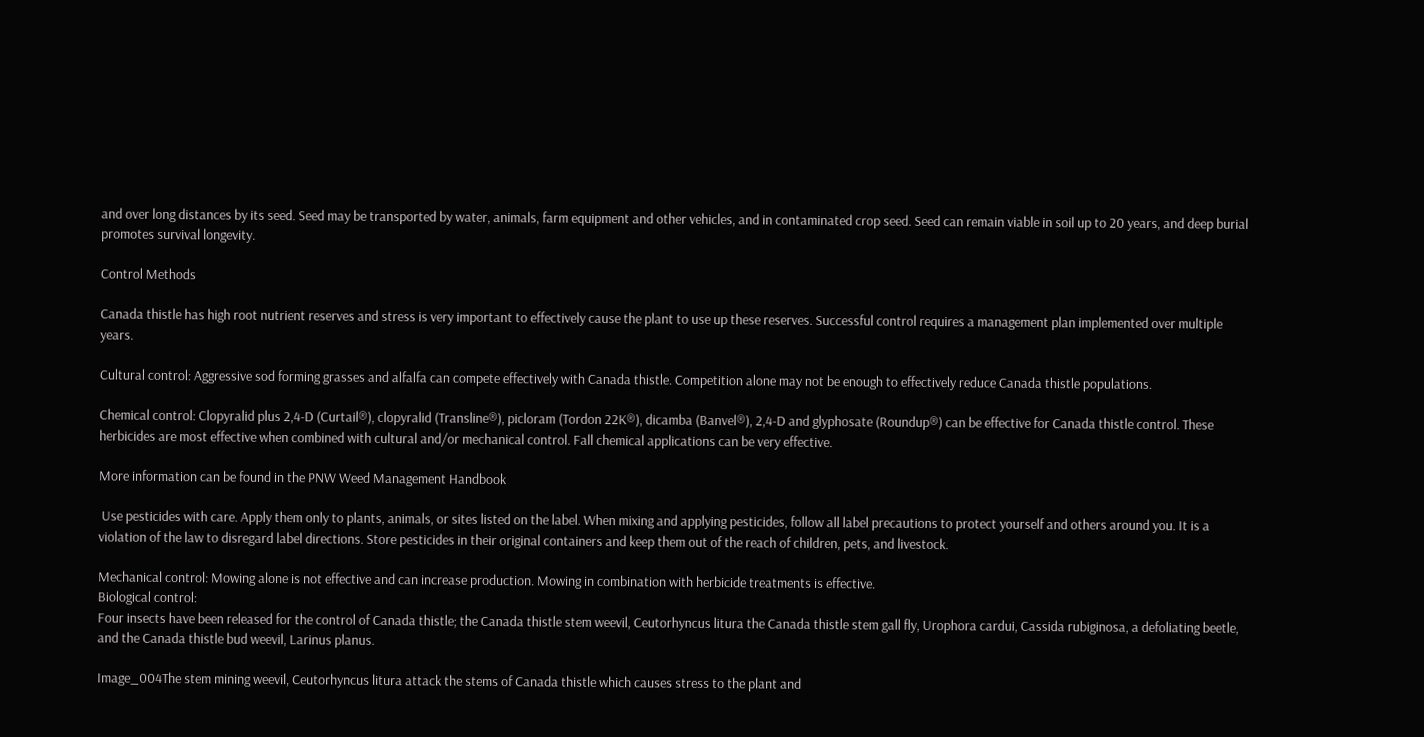and over long distances by its seed. Seed may be transported by water, animals, farm equipment and other vehicles, and in contaminated crop seed. Seed can remain viable in soil up to 20 years, and deep burial promotes survival longevity.

Control Methods

Canada thistle has high root nutrient reserves and stress is very important to effectively cause the plant to use up these reserves. Successful control requires a management plan implemented over multiple years.

Cultural control: Aggressive sod forming grasses and alfalfa can compete effectively with Canada thistle. Competition alone may not be enough to effectively reduce Canada thistle populations.

Chemical control: Clopyralid plus 2,4-D (Curtail®), clopyralid (Transline®), picloram (Tordon 22K®), dicamba (Banvel®), 2,4-D and glyphosate (Roundup®) can be effective for Canada thistle control. These herbicides are most effective when combined with cultural and/or mechanical control. Fall chemical applications can be very effective.

More information can be found in the PNW Weed Management Handbook

 Use pesticides with care. Apply them only to plants, animals, or sites listed on the label. When mixing and applying pesticides, follow all label precautions to protect yourself and others around you. It is a violation of the law to disregard label directions. Store pesticides in their original containers and keep them out of the reach of children, pets, and livestock.

Mechanical control: Mowing alone is not effective and can increase production. Mowing in combination with herbicide treatments is effective.
Biological control:
Four insects have been released for the control of Canada thistle; the Canada thistle stem weevil, Ceutorhyncus litura the Canada thistle stem gall fly, Urophora cardui, Cassida rubiginosa, a defoliating beetle, and the Canada thistle bud weevil, Larinus planus.

Image_004The stem mining weevil, Ceutorhyncus litura attack the stems of Canada thistle which causes stress to the plant and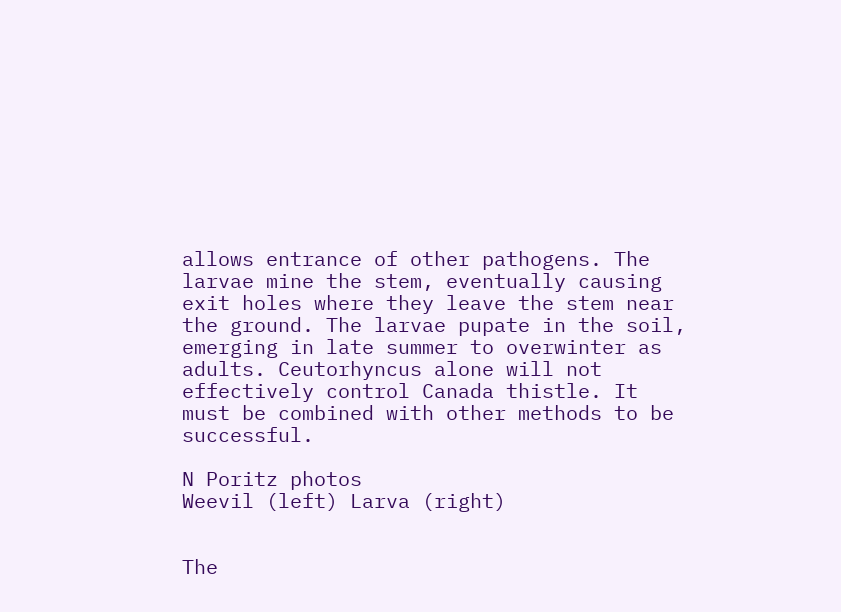allows entrance of other pathogens. The larvae mine the stem, eventually causing exit holes where they leave the stem near the ground. The larvae pupate in the soil, emerging in late summer to overwinter as adults. Ceutorhyncus alone will not effectively control Canada thistle. It must be combined with other methods to be successful.

N Poritz photos
Weevil (left) Larva (right)


The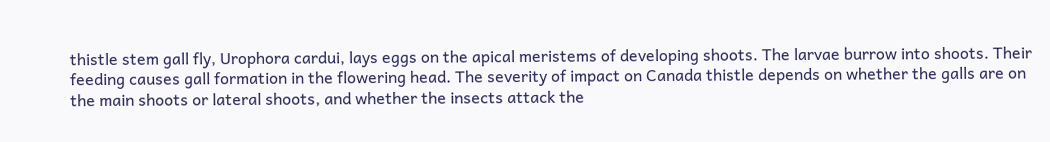thistle stem gall fly, Urophora cardui, lays eggs on the apical meristems of developing shoots. The larvae burrow into shoots. Their feeding causes gall formation in the flowering head. The severity of impact on Canada thistle depends on whether the galls are on the main shoots or lateral shoots, and whether the insects attack the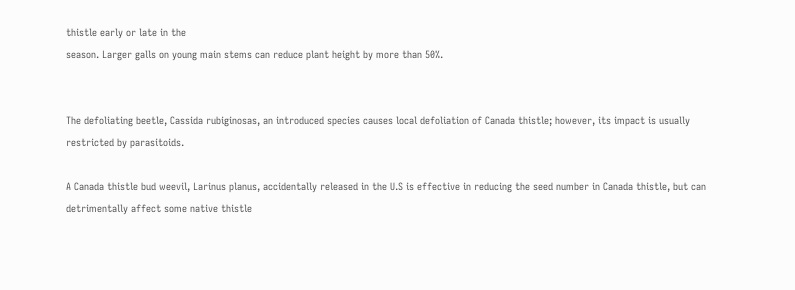thistle early or late in the
season. Larger galls on young main stems can reduce plant height by more than 50%.


The defoliating beetle, Cassida rubiginosas, an introduced species causes local defoliation of Canada thistle; however, its impact is usually restricted by parasitoids.

A Canada thistle bud weevil, Larinus planus, accidentally released in the U.S is effective in reducing the seed number in Canada thistle, but can detrimentally affect some native thistle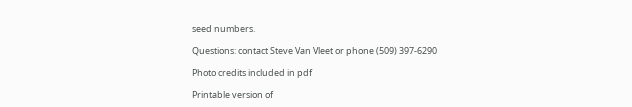seed numbers.

Questions: contact Steve Van Vleet or phone (509) 397-6290

Photo credits included in pdf

Printable version of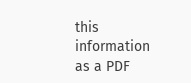this information as a PDF